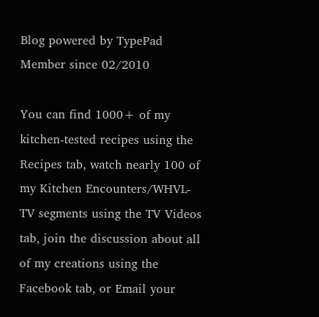Blog powered by TypePad
Member since 02/2010

You can find 1000+ of my kitchen-tested recipes using the Recipes tab, watch nearly 100 of my Kitchen Encounters/WHVL-TV segments using the TV Videos tab, join the discussion about all of my creations using the Facebook tab, or Email your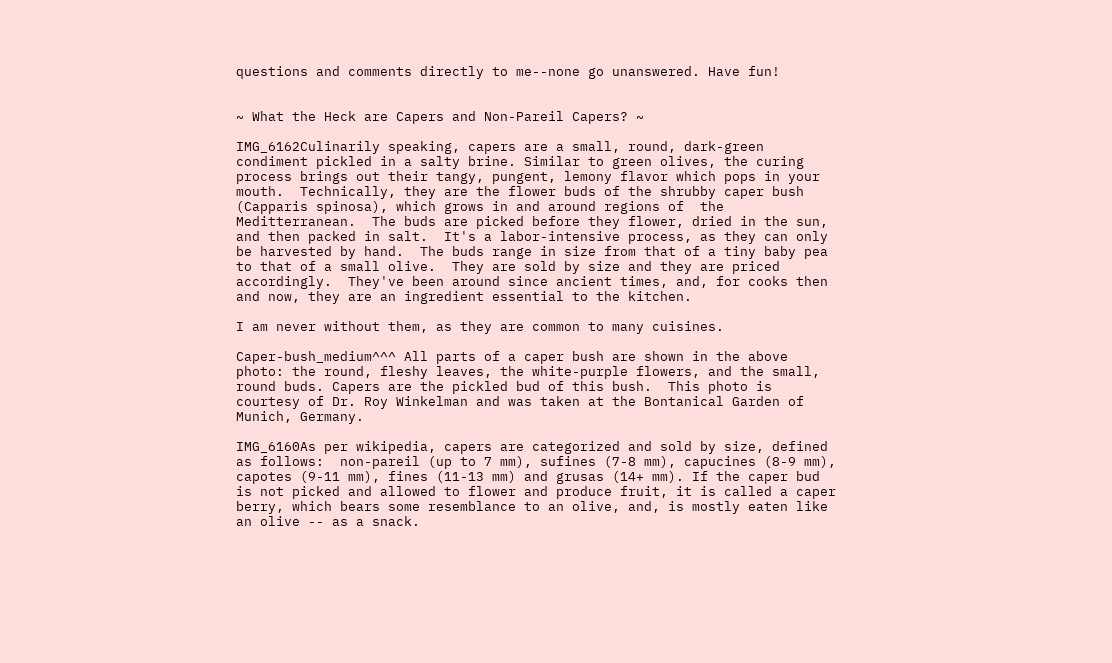questions and comments directly to me--none go unanswered. Have fun!


~ What the Heck are Capers and Non-Pareil Capers? ~

IMG_6162Culinarily speaking, capers are a small, round, dark-green condiment pickled in a salty brine. Similar to green olives, the curing process brings out their tangy, pungent, lemony flavor which pops in your mouth.  Technically, they are the flower buds of the shrubby caper bush (Capparis spinosa), which grows in and around regions of  the Meditterranean.  The buds are picked before they flower, dried in the sun, and then packed in salt.  It's a labor-intensive process, as they can only be harvested by hand.  The buds range in size from that of a tiny baby pea to that of a small olive.  They are sold by size and they are priced accordingly.  They've been around since ancient times, and, for cooks then and now, they are an ingredient essential to the kitchen.

I am never without them, as they are common to many cuisines.

Caper-bush_medium^^^ All parts of a caper bush are shown in the above photo: the round, fleshy leaves, the white-purple flowers, and the small, round buds. Capers are the pickled bud of this bush.  This photo is courtesy of Dr. Roy Winkelman and was taken at the Bontanical Garden of Munich, Germany.

IMG_6160As per wikipedia, capers are categorized and sold by size, defined as follows:  non-pareil (up to 7 mm), sufines (7-8 mm), capucines (8-9 mm), capotes (9-11 mm), fines (11-13 mm) and grusas (14+ mm). If the caper bud is not picked and allowed to flower and produce fruit, it is called a caper berry, which bears some resemblance to an olive, and, is mostly eaten like an olive -- as a snack.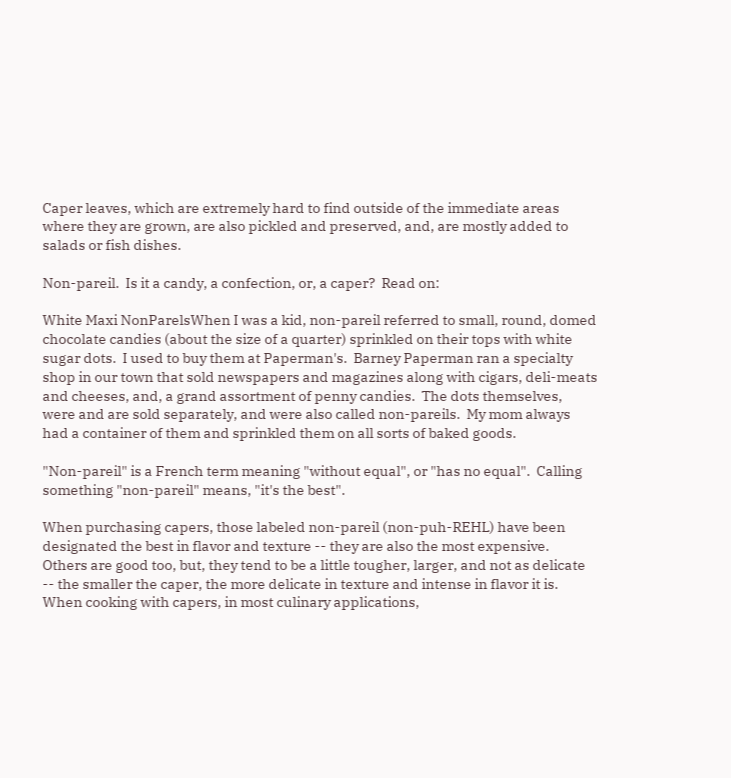Caper leaves, which are extremely hard to find outside of the immediate areas where they are grown, are also pickled and preserved, and, are mostly added to salads or fish dishes.

Non-pareil.  Is it a candy, a confection, or, a caper?  Read on:

White Maxi NonParelsWhen I was a kid, non-pareil referred to small, round, domed chocolate candies (about the size of a quarter) sprinkled on their tops with white sugar dots.  I used to buy them at Paperman's.  Barney Paperman ran a specialty shop in our town that sold newspapers and magazines along with cigars, deli-meats and cheeses, and, a grand assortment of penny candies.  The dots themselves, were and are sold separately, and were also called non-pareils.  My mom always had a container of them and sprinkled them on all sorts of baked goods.

"Non-pareil" is a French term meaning "without equal", or "has no equal".  Calling something "non-pareil" means, "it's the best".

When purchasing capers, those labeled non-pareil (non-puh-REHL) have been designated the best in flavor and texture -- they are also the most expensive.  Others are good too, but, they tend to be a little tougher, larger, and not as delicate -- the smaller the caper, the more delicate in texture and intense in flavor it is.  When cooking with capers, in most culinary applications,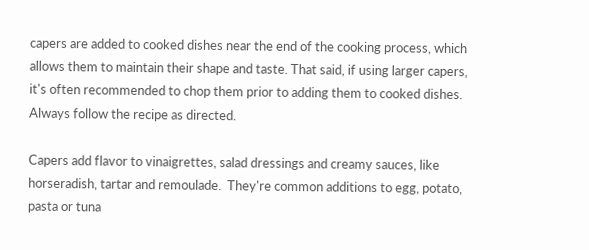capers are added to cooked dishes near the end of the cooking process, which allows them to maintain their shape and taste. That said, if using larger capers, it's often recommended to chop them prior to adding them to cooked dishes.  Always follow the recipe as directed.

Capers add flavor to vinaigrettes, salad dressings and creamy sauces, like horseradish, tartar and remoulade.  They're common additions to egg, potato, pasta or tuna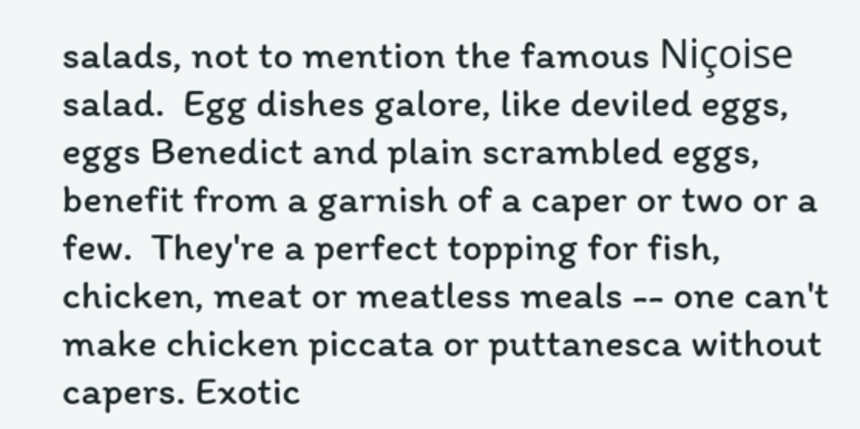salads, not to mention the famous Niçoise salad.  Egg dishes galore, like deviled eggs, eggs Benedict and plain scrambled eggs, benefit from a garnish of a caper or two or a few.  They're a perfect topping for fish, chicken, meat or meatless meals -- one can't make chicken piccata or puttanesca without capers. Exotic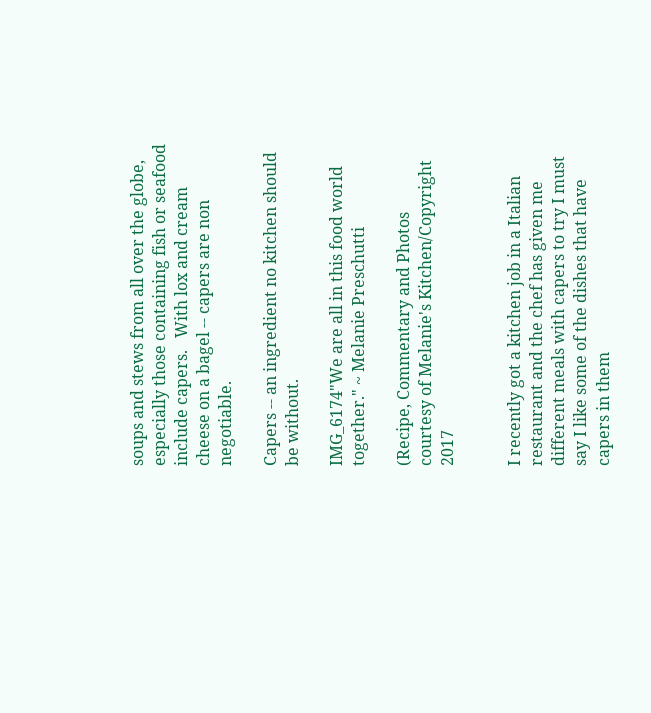soups and stews from all over the globe, especially those containing fish or seafood include capers.   With lox and cream cheese on a bagel -- capers are non negotiable.

Capers -- an ingredient no kitchen should be without.

IMG_6174"We are all in this food world together." ~ Melanie Preschutti

(Recipe, Commentary and Photos courtesy of Melanie's Kitchen/Copyright 2017


I recently got a kitchen job in a Italian restaurant and the chef has given me different meals with capers to try I must say I like some of the dishes that have capers in them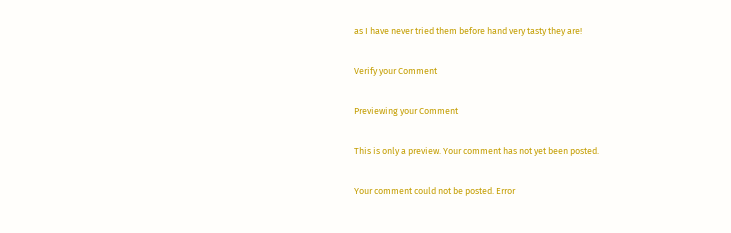as I have never tried them before hand very tasty they are!

Verify your Comment

Previewing your Comment

This is only a preview. Your comment has not yet been posted.

Your comment could not be posted. Error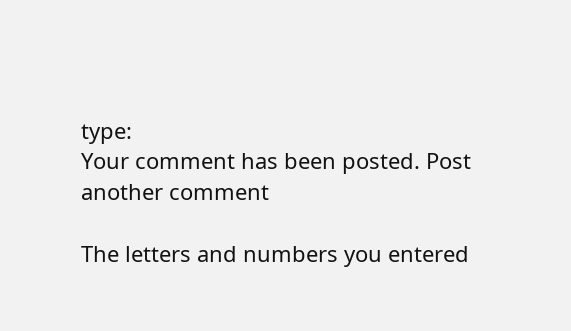type:
Your comment has been posted. Post another comment

The letters and numbers you entered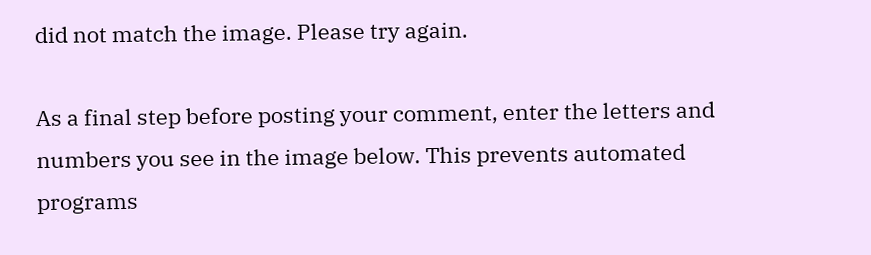did not match the image. Please try again.

As a final step before posting your comment, enter the letters and numbers you see in the image below. This prevents automated programs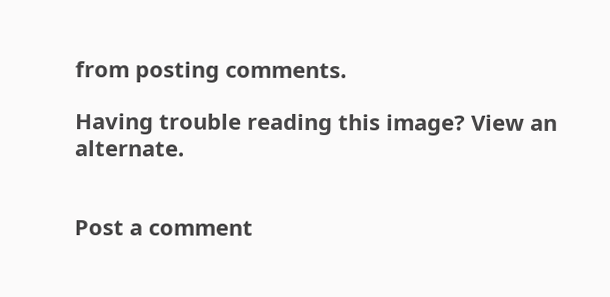from posting comments.

Having trouble reading this image? View an alternate.


Post a comment